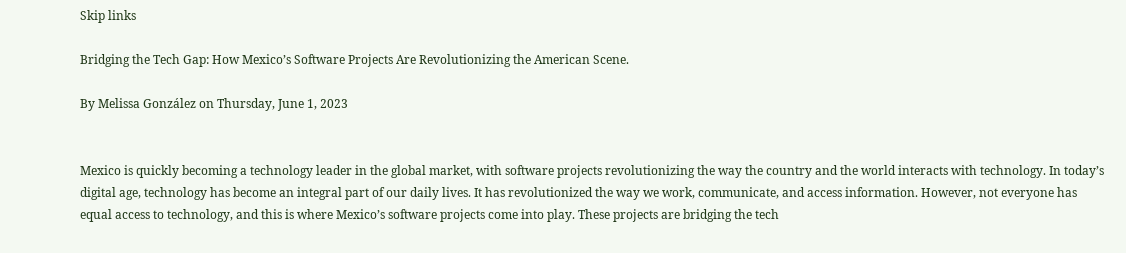Skip links

Bridging the Tech Gap: How Mexico’s Software Projects Are Revolutionizing the American Scene.

By Melissa González on Thursday, June 1, 2023


Mexico is quickly becoming a technology leader in the global market, with software projects revolutionizing the way the country and the world interacts with technology. In today’s digital age, technology has become an integral part of our daily lives. It has revolutionized the way we work, communicate, and access information. However, not everyone has equal access to technology, and this is where Mexico’s software projects come into play. These projects are bridging the tech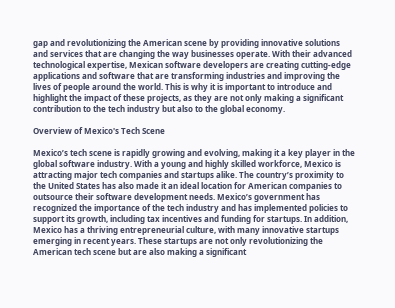gap and revolutionizing the American scene by providing innovative solutions and services that are changing the way businesses operate. With their advanced technological expertise, Mexican software developers are creating cutting-edge applications and software that are transforming industries and improving the lives of people around the world. This is why it is important to introduce and highlight the impact of these projects, as they are not only making a significant contribution to the tech industry but also to the global economy.

Overview of Mexico's Tech Scene

Mexico’s tech scene is rapidly growing and evolving, making it a key player in the global software industry. With a young and highly skilled workforce, Mexico is attracting major tech companies and startups alike. The country’s proximity to the United States has also made it an ideal location for American companies to outsource their software development needs. Mexico’s government has recognized the importance of the tech industry and has implemented policies to support its growth, including tax incentives and funding for startups. In addition, Mexico has a thriving entrepreneurial culture, with many innovative startups emerging in recent years. These startups are not only revolutionizing the American tech scene but are also making a significant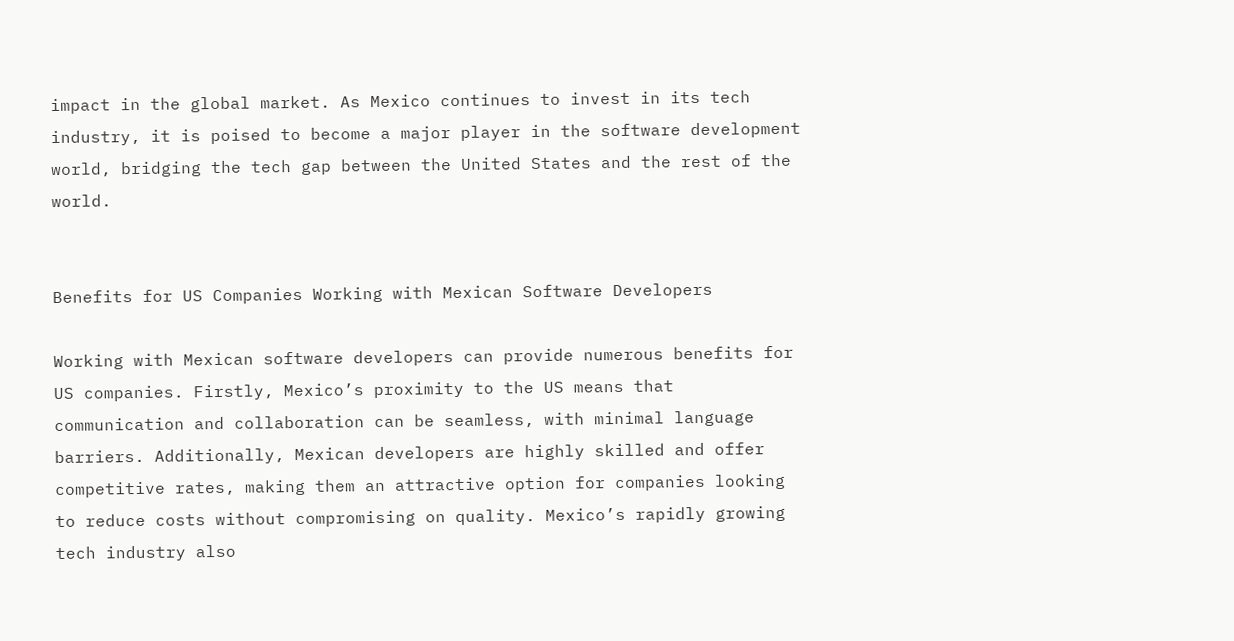impact in the global market. As Mexico continues to invest in its tech industry, it is poised to become a major player in the software development world, bridging the tech gap between the United States and the rest of the world.


Benefits for US Companies Working with Mexican Software Developers

Working with Mexican software developers can provide numerous benefits for US companies. Firstly, Mexico’s proximity to the US means that communication and collaboration can be seamless, with minimal language barriers. Additionally, Mexican developers are highly skilled and offer competitive rates, making them an attractive option for companies looking to reduce costs without compromising on quality. Mexico’s rapidly growing tech industry also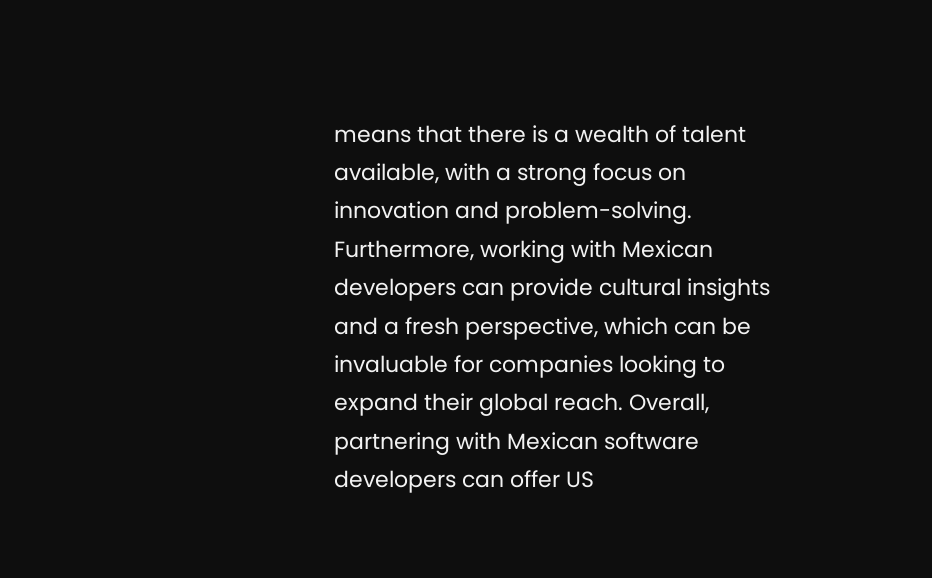means that there is a wealth of talent available, with a strong focus on innovation and problem-solving. Furthermore, working with Mexican developers can provide cultural insights and a fresh perspective, which can be invaluable for companies looking to expand their global reach. Overall, partnering with Mexican software developers can offer US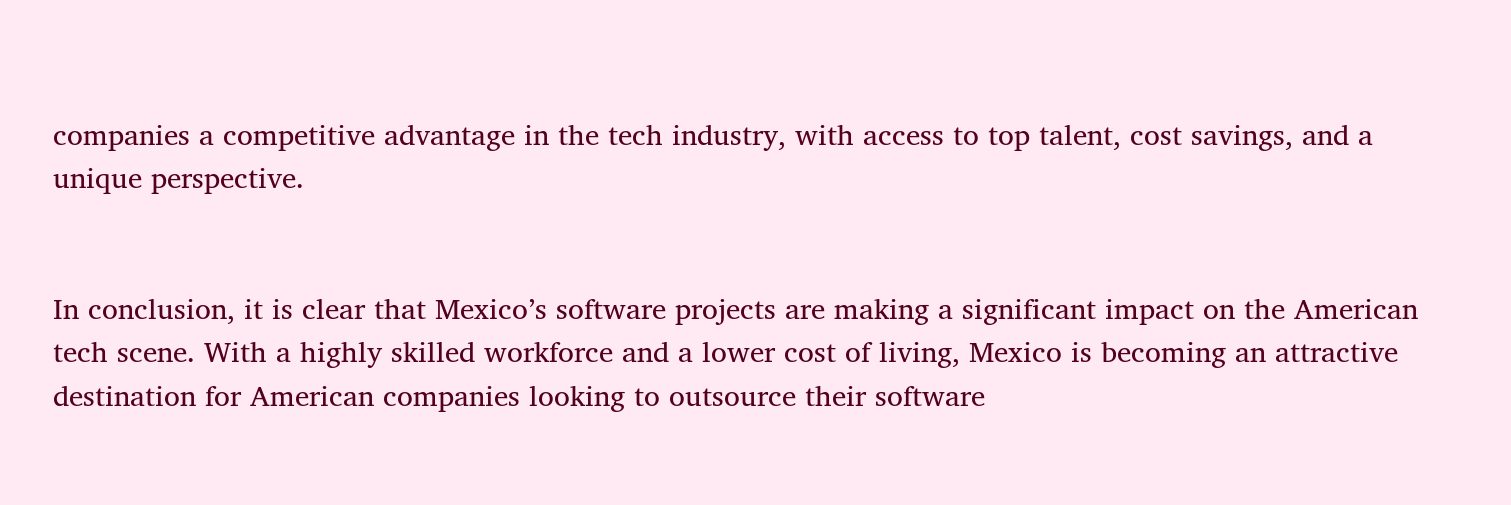companies a competitive advantage in the tech industry, with access to top talent, cost savings, and a unique perspective.


In conclusion, it is clear that Mexico’s software projects are making a significant impact on the American tech scene. With a highly skilled workforce and a lower cost of living, Mexico is becoming an attractive destination for American companies looking to outsource their software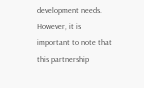development needs. However, it is important to note that this partnership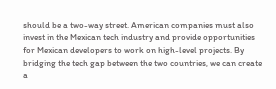should be a two-way street. American companies must also invest in the Mexican tech industry and provide opportunities for Mexican developers to work on high-level projects. By bridging the tech gap between the two countries, we can create a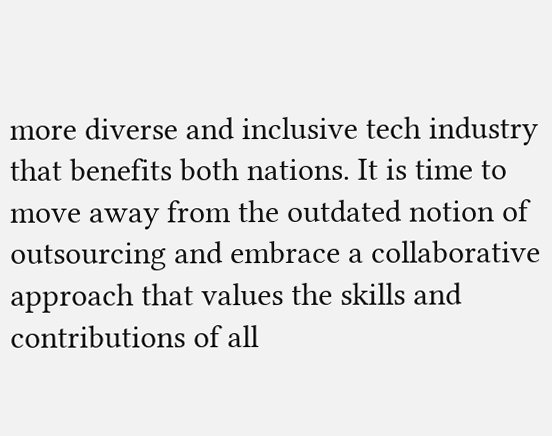more diverse and inclusive tech industry that benefits both nations. It is time to move away from the outdated notion of outsourcing and embrace a collaborative approach that values the skills and contributions of all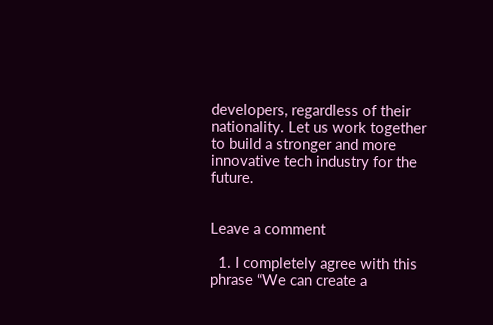developers, regardless of their nationality. Let us work together to build a stronger and more innovative tech industry for the future.


Leave a comment

  1. I completely agree with this phrase “We can create a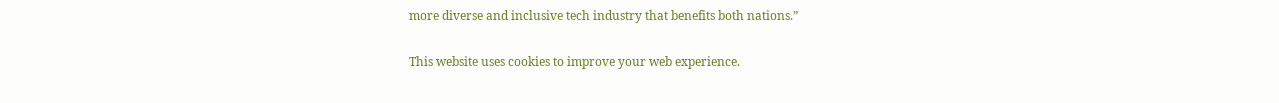more diverse and inclusive tech industry that benefits both nations.”

This website uses cookies to improve your web experience.